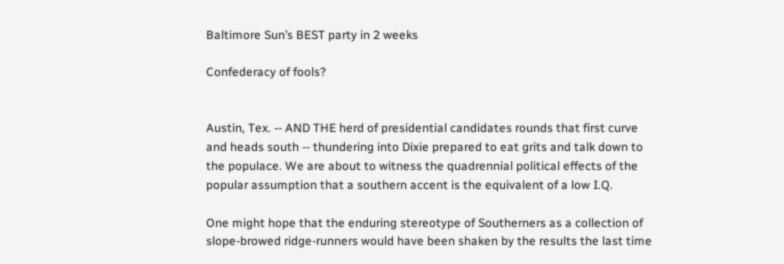Baltimore Sun’s BEST party in 2 weeks

Confederacy of fools?


Austin, Tex. -- AND THE herd of presidential candidates rounds that first curve and heads south -- thundering into Dixie prepared to eat grits and talk down to the populace. We are about to witness the quadrennial political effects of the popular assumption that a southern accent is the equivalent of a low I.Q.

One might hope that the enduring stereotype of Southerners as a collection of slope-browed ridge-runners would have been shaken by the results the last time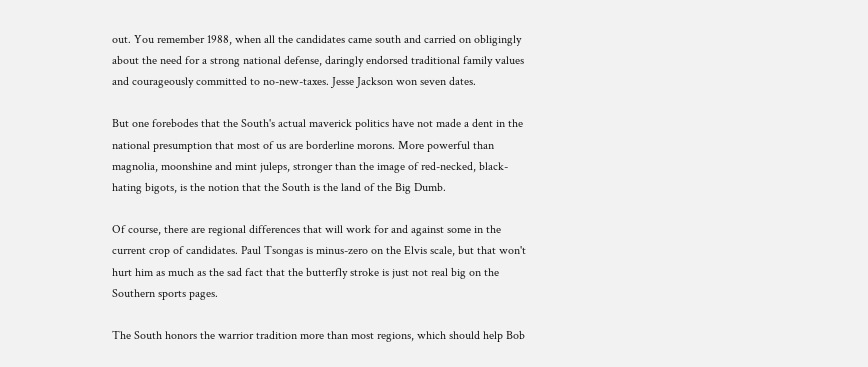out. You remember 1988, when all the candidates came south and carried on obligingly about the need for a strong national defense, daringly endorsed traditional family values and courageously committed to no-new-taxes. Jesse Jackson won seven dates.

But one forebodes that the South's actual maverick politics have not made a dent in the national presumption that most of us are borderline morons. More powerful than magnolia, moonshine and mint juleps, stronger than the image of red-necked, black-hating bigots, is the notion that the South is the land of the Big Dumb.

Of course, there are regional differences that will work for and against some in the current crop of candidates. Paul Tsongas is minus-zero on the Elvis scale, but that won't hurt him as much as the sad fact that the butterfly stroke is just not real big on the Southern sports pages.

The South honors the warrior tradition more than most regions, which should help Bob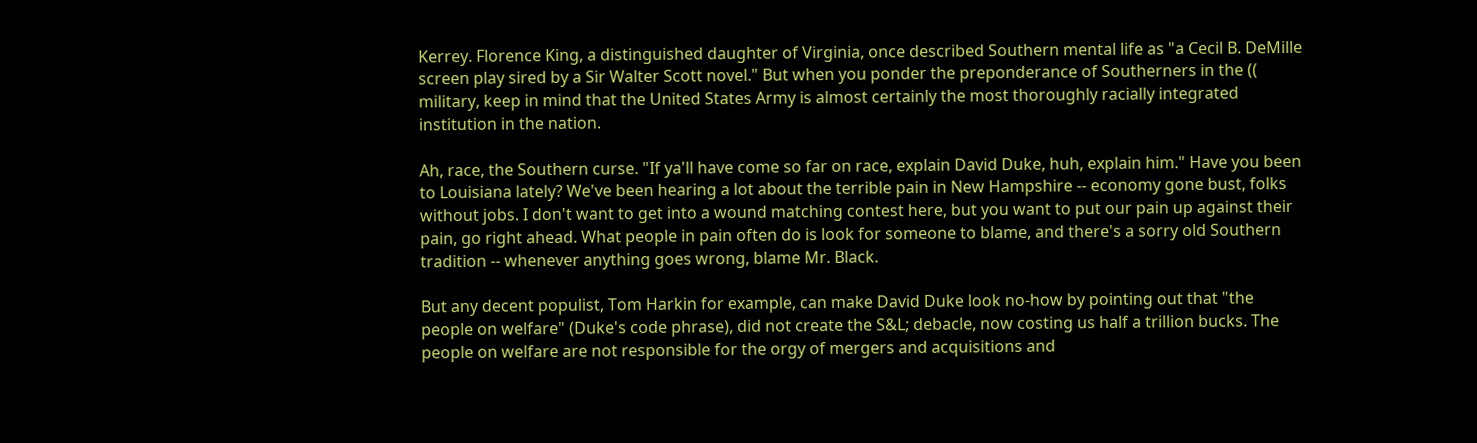Kerrey. Florence King, a distinguished daughter of Virginia, once described Southern mental life as "a Cecil B. DeMille screen play sired by a Sir Walter Scott novel." But when you ponder the preponderance of Southerners in the (( military, keep in mind that the United States Army is almost certainly the most thoroughly racially integrated institution in the nation.

Ah, race, the Southern curse. "If ya'll have come so far on race, explain David Duke, huh, explain him." Have you been to Louisiana lately? We've been hearing a lot about the terrible pain in New Hampshire -- economy gone bust, folks without jobs. I don't want to get into a wound matching contest here, but you want to put our pain up against their pain, go right ahead. What people in pain often do is look for someone to blame, and there's a sorry old Southern tradition -- whenever anything goes wrong, blame Mr. Black.

But any decent populist, Tom Harkin for example, can make David Duke look no-how by pointing out that "the people on welfare" (Duke's code phrase), did not create the S&L; debacle, now costing us half a trillion bucks. The people on welfare are not responsible for the orgy of mergers and acquisitions and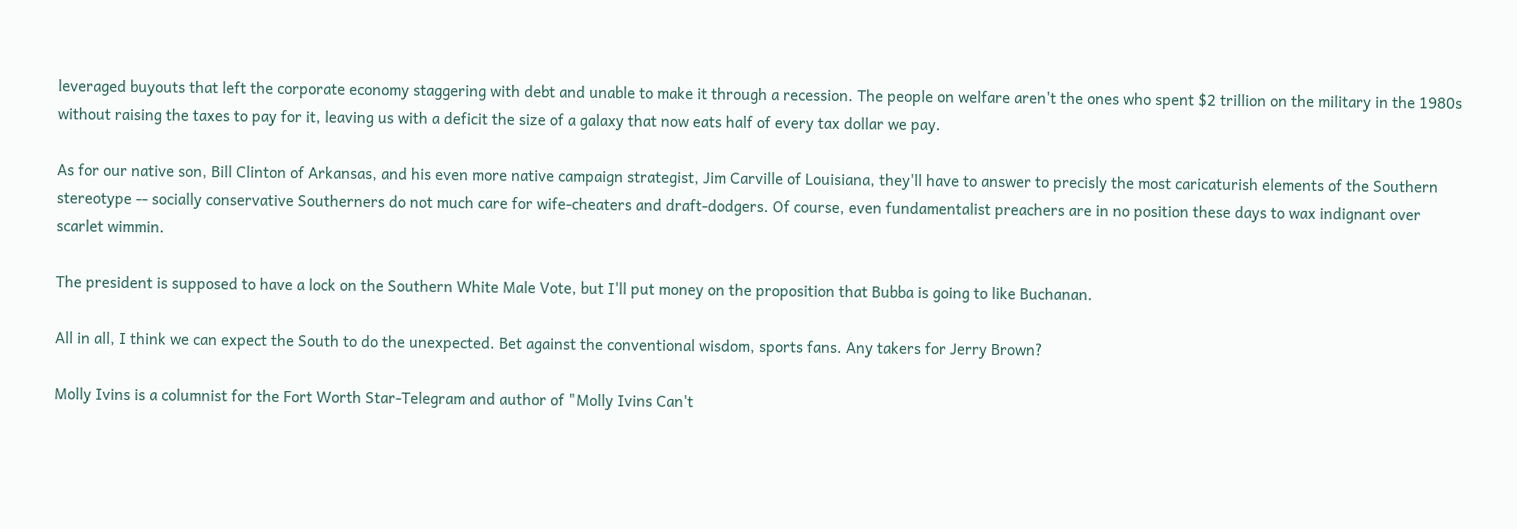leveraged buyouts that left the corporate economy staggering with debt and unable to make it through a recession. The people on welfare aren't the ones who spent $2 trillion on the military in the 1980s without raising the taxes to pay for it, leaving us with a deficit the size of a galaxy that now eats half of every tax dollar we pay.

As for our native son, Bill Clinton of Arkansas, and his even more native campaign strategist, Jim Carville of Louisiana, they'll have to answer to precisly the most caricaturish elements of the Southern stereotype -- socially conservative Southerners do not much care for wife-cheaters and draft-dodgers. Of course, even fundamentalist preachers are in no position these days to wax indignant over scarlet wimmin.

The president is supposed to have a lock on the Southern White Male Vote, but I'll put money on the proposition that Bubba is going to like Buchanan.

All in all, I think we can expect the South to do the unexpected. Bet against the conventional wisdom, sports fans. Any takers for Jerry Brown?

Molly Ivins is a columnist for the Fort Worth Star-Telegram and author of "Molly Ivins Can't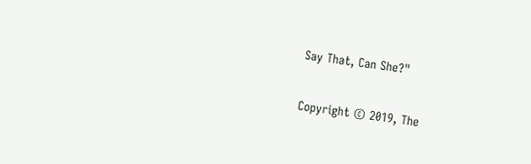Say That, Can She?"

Copyright © 2019, The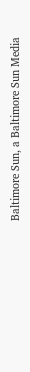Baltimore Sun, a Baltimore Sun Media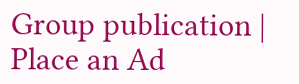Group publication | Place an Ad